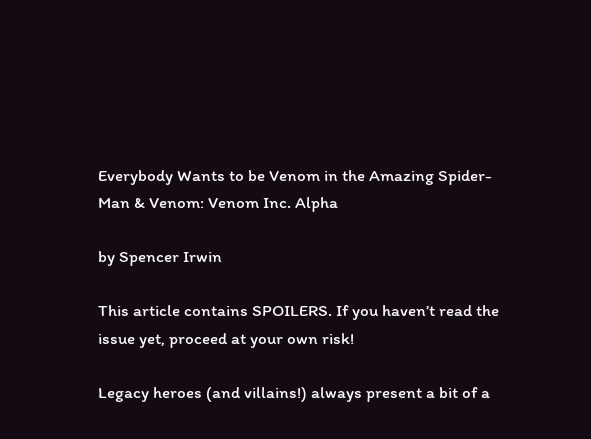Everybody Wants to be Venom in the Amazing Spider-Man & Venom: Venom Inc. Alpha

by Spencer Irwin

This article contains SPOILERS. If you haven’t read the issue yet, proceed at your own risk!

Legacy heroes (and villains!) always present a bit of a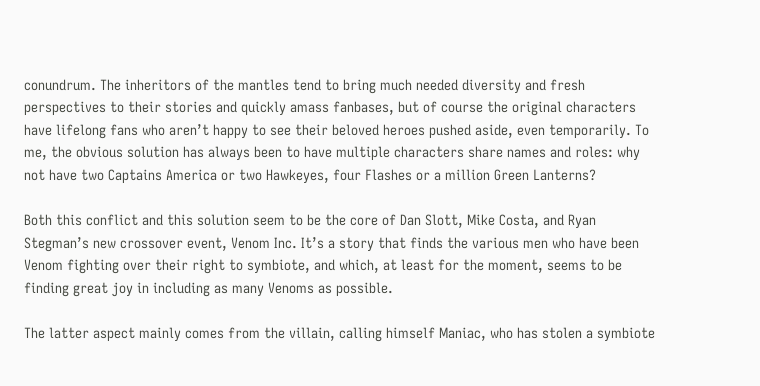conundrum. The inheritors of the mantles tend to bring much needed diversity and fresh perspectives to their stories and quickly amass fanbases, but of course the original characters have lifelong fans who aren’t happy to see their beloved heroes pushed aside, even temporarily. To me, the obvious solution has always been to have multiple characters share names and roles: why not have two Captains America or two Hawkeyes, four Flashes or a million Green Lanterns?

Both this conflict and this solution seem to be the core of Dan Slott, Mike Costa, and Ryan Stegman’s new crossover event, Venom Inc. It’s a story that finds the various men who have been Venom fighting over their right to symbiote, and which, at least for the moment, seems to be finding great joy in including as many Venoms as possible.

The latter aspect mainly comes from the villain, calling himself Maniac, who has stolen a symbiote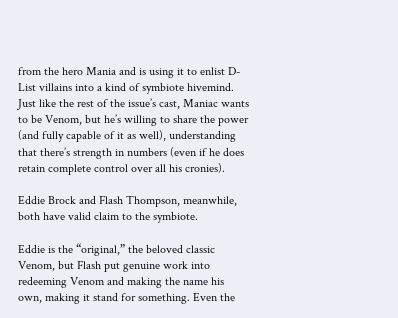from the hero Mania and is using it to enlist D-List villains into a kind of symbiote hivemind. Just like the rest of the issue’s cast, Maniac wants to be Venom, but he’s willing to share the power (and fully capable of it as well), understanding that there’s strength in numbers (even if he does retain complete control over all his cronies).

Eddie Brock and Flash Thompson, meanwhile, both have valid claim to the symbiote.

Eddie is the “original,” the beloved classic Venom, but Flash put genuine work into redeeming Venom and making the name his own, making it stand for something. Even the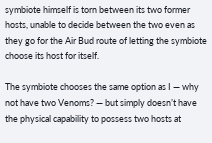symbiote himself is torn between its two former hosts, unable to decide between the two even as they go for the Air Bud route of letting the symbiote choose its host for itself.

The symbiote chooses the same option as I — why not have two Venoms? — but simply doesn’t have the physical capability to possess two hosts at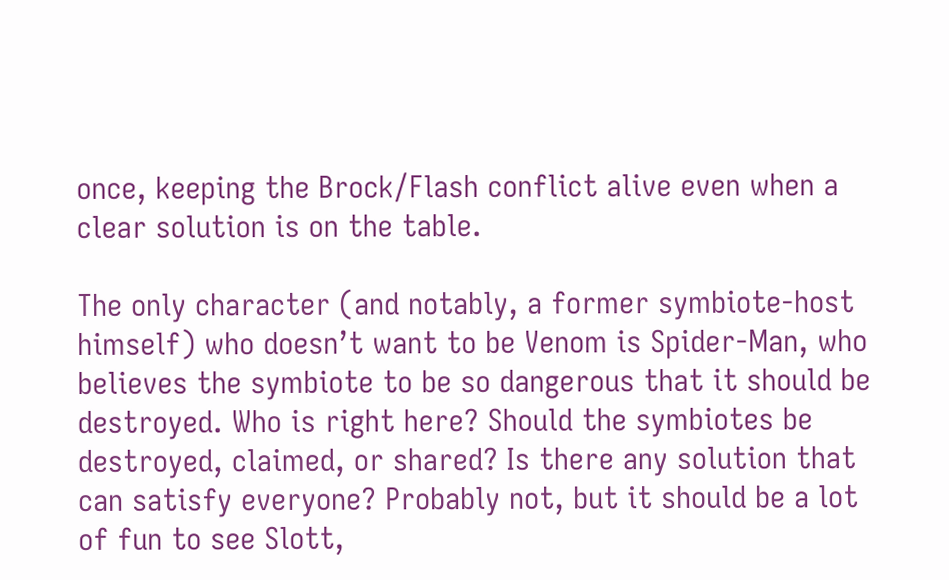once, keeping the Brock/Flash conflict alive even when a clear solution is on the table.

The only character (and notably, a former symbiote-host himself) who doesn’t want to be Venom is Spider-Man, who believes the symbiote to be so dangerous that it should be destroyed. Who is right here? Should the symbiotes be destroyed, claimed, or shared? Is there any solution that can satisfy everyone? Probably not, but it should be a lot of fun to see Slott,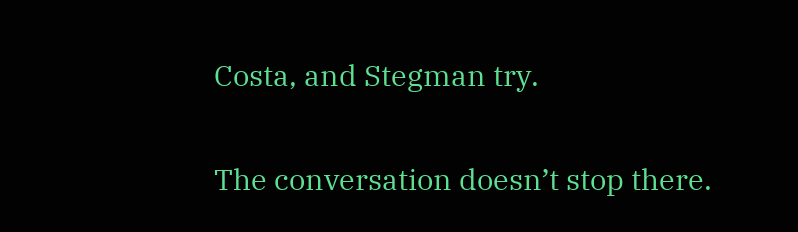Costa, and Stegman try.

The conversation doesn’t stop there.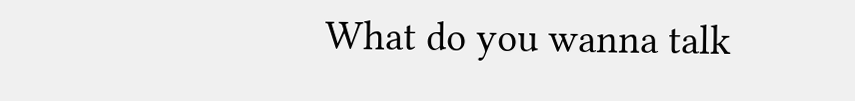What do you wanna talk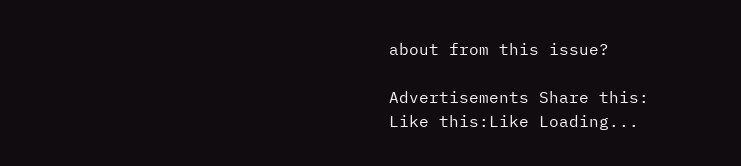about from this issue?

Advertisements Share this:
Like this:Like Loading...